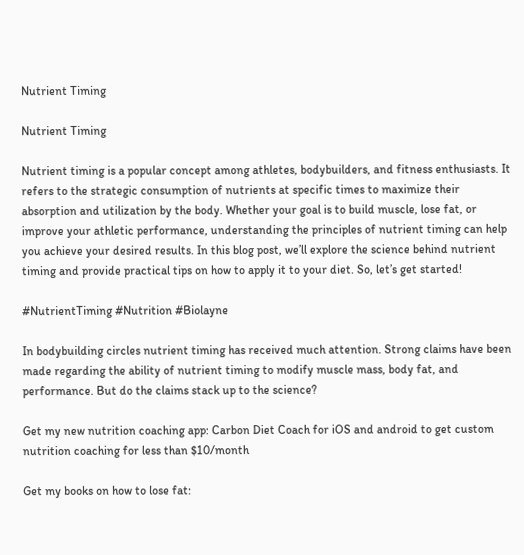Nutrient Timing

Nutrient Timing

Nutrient timing is a popular concept among athletes, bodybuilders, and fitness enthusiasts. It refers to the strategic consumption of nutrients at specific times to maximize their absorption and utilization by the body. Whether your goal is to build muscle, lose fat, or improve your athletic performance, understanding the principles of nutrient timing can help you achieve your desired results. In this blog post, we’ll explore the science behind nutrient timing and provide practical tips on how to apply it to your diet. So, let’s get started!

#NutrientTiming #Nutrition #Biolayne

In bodybuilding circles nutrient timing has received much attention. Strong claims have been made regarding the ability of nutrient timing to modify muscle mass, body fat, and performance. But do the claims stack up to the science?

Get my new nutrition coaching app: Carbon Diet Coach for iOS and android to get custom nutrition coaching for less than $10/month

Get my books on how to lose fat: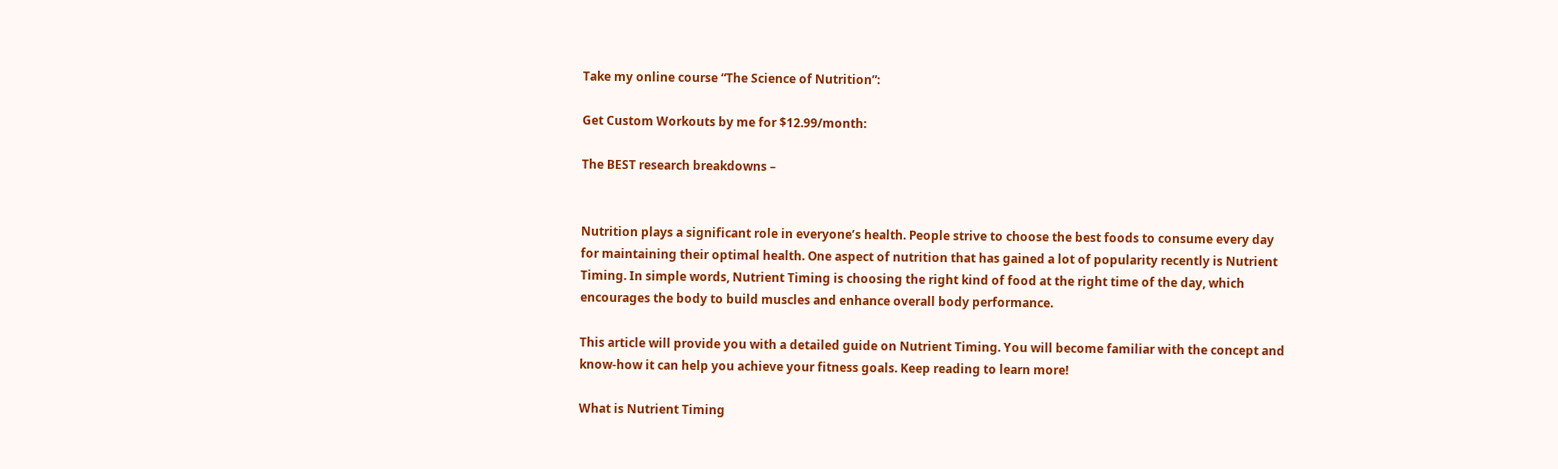Take my online course “The Science of Nutrition”:

Get Custom Workouts by me for $12.99/month:

The BEST research breakdowns –


Nutrition plays a significant role in everyone’s health. People strive to choose the best foods to consume every day for maintaining their optimal health. One aspect of nutrition that has gained a lot of popularity recently is Nutrient Timing. In simple words, Nutrient Timing is choosing the right kind of food at the right time of the day, which encourages the body to build muscles and enhance overall body performance.

This article will provide you with a detailed guide on Nutrient Timing. You will become familiar with the concept and know-how it can help you achieve your fitness goals. Keep reading to learn more!

What is Nutrient Timing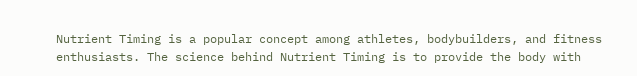Nutrient Timing is a popular concept among athletes, bodybuilders, and fitness enthusiasts. The science behind Nutrient Timing is to provide the body with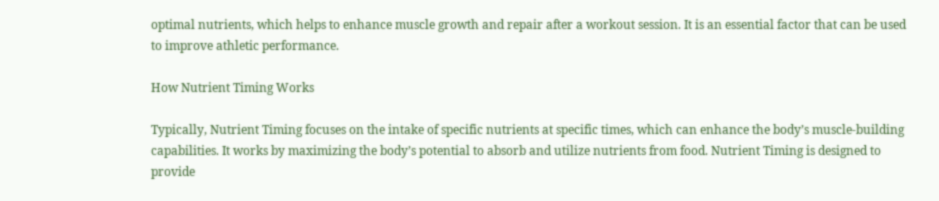optimal nutrients, which helps to enhance muscle growth and repair after a workout session. It is an essential factor that can be used to improve athletic performance.

How Nutrient Timing Works

Typically, Nutrient Timing focuses on the intake of specific nutrients at specific times, which can enhance the body’s muscle-building capabilities. It works by maximizing the body’s potential to absorb and utilize nutrients from food. Nutrient Timing is designed to provide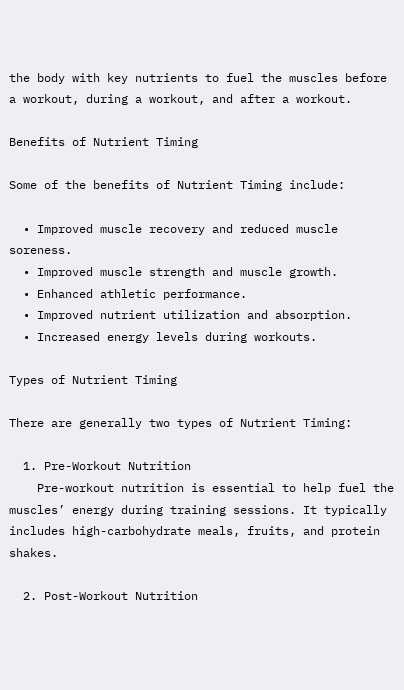the body with key nutrients to fuel the muscles before a workout, during a workout, and after a workout.

Benefits of Nutrient Timing

Some of the benefits of Nutrient Timing include:

  • Improved muscle recovery and reduced muscle soreness.
  • Improved muscle strength and muscle growth.
  • Enhanced athletic performance.
  • Improved nutrient utilization and absorption.
  • Increased energy levels during workouts.

Types of Nutrient Timing

There are generally two types of Nutrient Timing:

  1. Pre-Workout Nutrition
    Pre-workout nutrition is essential to help fuel the muscles’ energy during training sessions. It typically includes high-carbohydrate meals, fruits, and protein shakes.

  2. Post-Workout Nutrition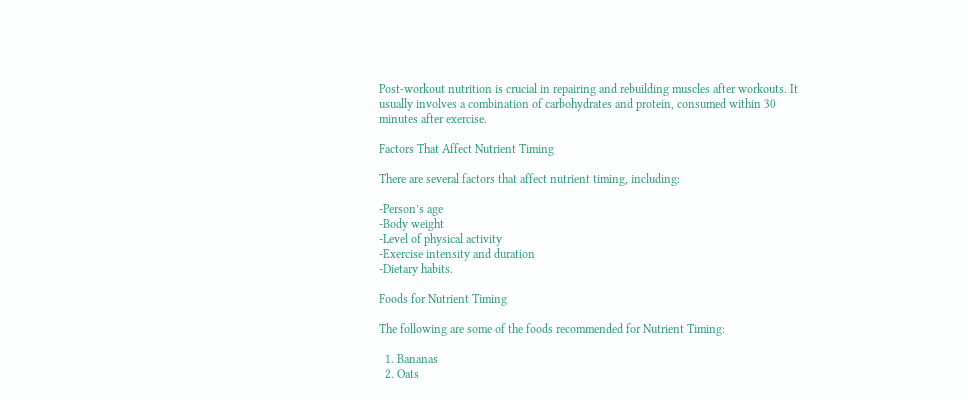Post-workout nutrition is crucial in repairing and rebuilding muscles after workouts. It usually involves a combination of carbohydrates and protein, consumed within 30 minutes after exercise.

Factors That Affect Nutrient Timing

There are several factors that affect nutrient timing, including:

-Person’s age
-Body weight
-Level of physical activity
-Exercise intensity and duration
-Dietary habits.

Foods for Nutrient Timing

The following are some of the foods recommended for Nutrient Timing:

  1. Bananas
  2. Oats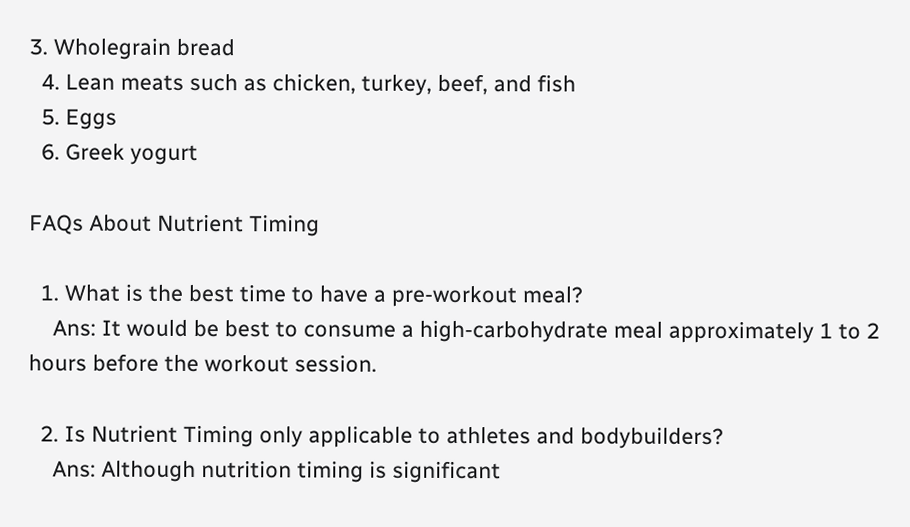3. Wholegrain bread
  4. Lean meats such as chicken, turkey, beef, and fish
  5. Eggs
  6. Greek yogurt

FAQs About Nutrient Timing

  1. What is the best time to have a pre-workout meal?
    Ans: It would be best to consume a high-carbohydrate meal approximately 1 to 2 hours before the workout session.

  2. Is Nutrient Timing only applicable to athletes and bodybuilders?
    Ans: Although nutrition timing is significant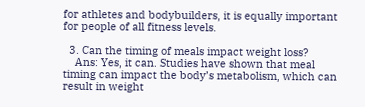for athletes and bodybuilders, it is equally important for people of all fitness levels.

  3. Can the timing of meals impact weight loss?
    Ans: Yes, it can. Studies have shown that meal timing can impact the body’s metabolism, which can result in weight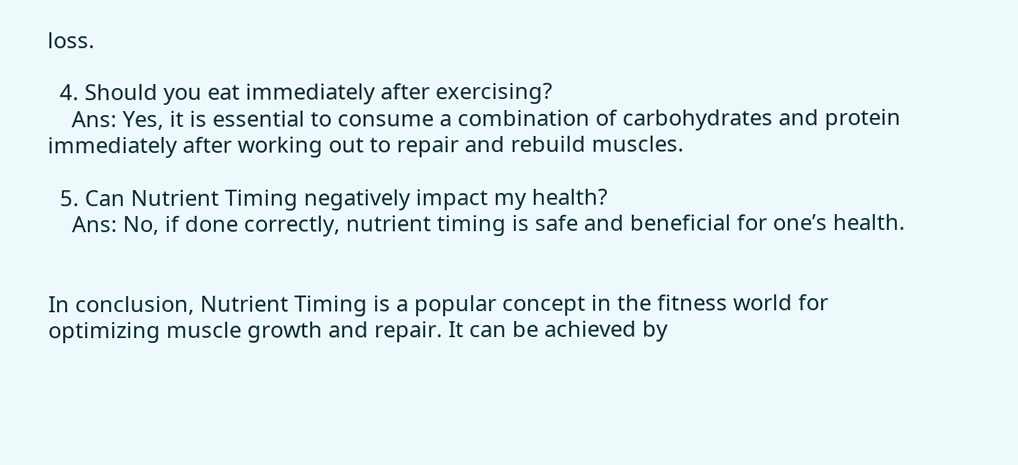loss.

  4. Should you eat immediately after exercising?
    Ans: Yes, it is essential to consume a combination of carbohydrates and protein immediately after working out to repair and rebuild muscles.

  5. Can Nutrient Timing negatively impact my health?
    Ans: No, if done correctly, nutrient timing is safe and beneficial for one’s health.


In conclusion, Nutrient Timing is a popular concept in the fitness world for optimizing muscle growth and repair. It can be achieved by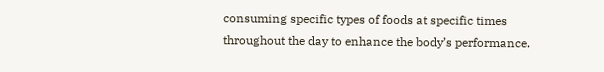consuming specific types of foods at specific times throughout the day to enhance the body’s performance.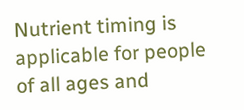Nutrient timing is applicable for people of all ages and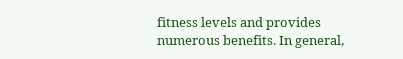fitness levels and provides numerous benefits. In general,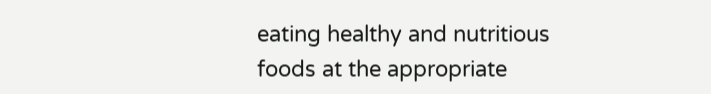eating healthy and nutritious foods at the appropriate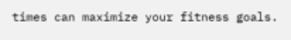times can maximize your fitness goals.